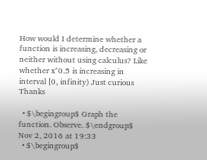How would I determine whether a function is increasing, decreasing or neither without using calculus? Like whether x^0.5 is increasing in interval [0, infinity) Just curious Thanks

  • $\begingroup$ Graph the function. Observe. $\endgroup$ Nov 2, 2016 at 19:33
  • $\begingroup$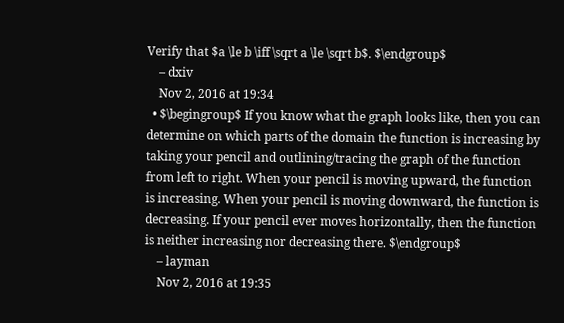Verify that $a \le b \iff \sqrt a \le \sqrt b$. $\endgroup$
    – dxiv
    Nov 2, 2016 at 19:34
  • $\begingroup$ If you know what the graph looks like, then you can determine on which parts of the domain the function is increasing by taking your pencil and outlining/tracing the graph of the function from left to right. When your pencil is moving upward, the function is increasing. When your pencil is moving downward, the function is decreasing. If your pencil ever moves horizontally, then the function is neither increasing nor decreasing there. $\endgroup$
    – layman
    Nov 2, 2016 at 19:35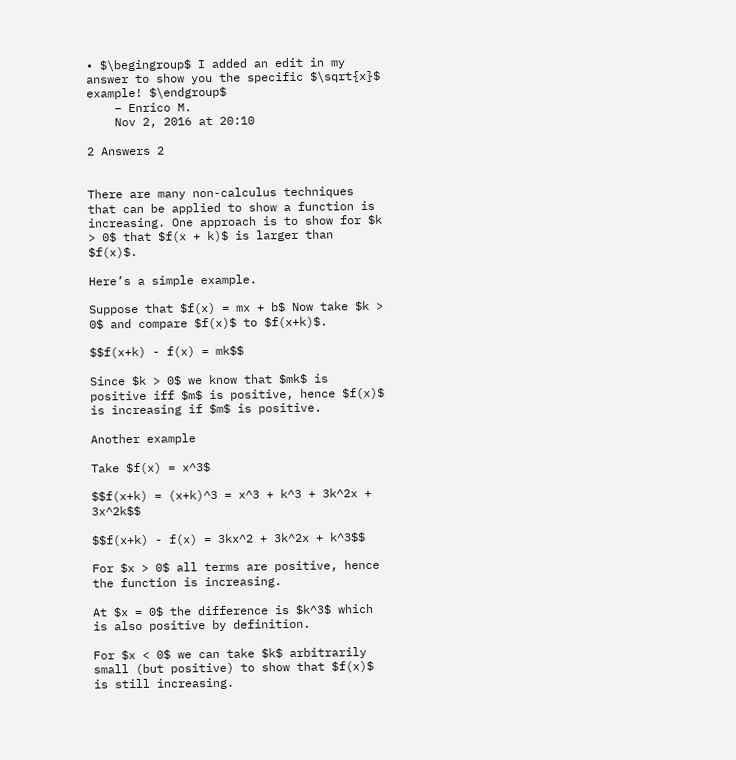• $\begingroup$ I added an edit in my answer to show you the specific $\sqrt{x}$ example! $\endgroup$
    – Enrico M.
    Nov 2, 2016 at 20:10

2 Answers 2


There are many non-calculus techniques that can be applied to show a function is increasing. One approach is to show for $k > 0$ that $f(x + k)$ is larger than $f(x)$.

Here’s a simple example.

Suppose that $f(x) = mx + b$ Now take $k > 0$ and compare $f(x)$ to $f(x+k)$.

$$f(x+k) - f(x) = mk$$

Since $k > 0$ we know that $mk$ is positive iff $m$ is positive, hence $f(x)$ is increasing if $m$ is positive.

Another example

Take $f(x) = x^3$

$$f(x+k) = (x+k)^3 = x^3 + k^3 + 3k^2x + 3x^2k$$

$$f(x+k) - f(x) = 3kx^2 + 3k^2x + k^3$$

For $x > 0$ all terms are positive, hence the function is increasing.

At $x = 0$ the difference is $k^3$ which is also positive by definition.

For $x < 0$ we can take $k$ arbitrarily small (but positive) to show that $f(x)$ is still increasing.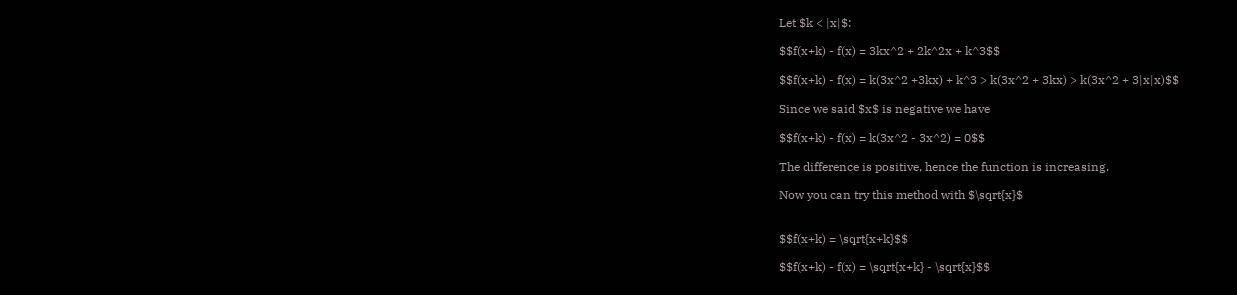Let $k < |x|$:

$$f(x+k) - f(x) = 3kx^2 + 2k^2x + k^3$$

$$f(x+k) - f(x) = k(3x^2 +3kx) + k^3 > k(3x^2 + 3kx) > k(3x^2 + 3|x|x)$$

Since we said $x$ is negative we have

$$f(x+k) - f(x) = k(3x^2 - 3x^2) = 0$$

The difference is positive, hence the function is increasing.

Now you can try this method with $\sqrt{x}$


$$f(x+k) = \sqrt{x+k}$$

$$f(x+k) - f(x) = \sqrt{x+k} - \sqrt{x}$$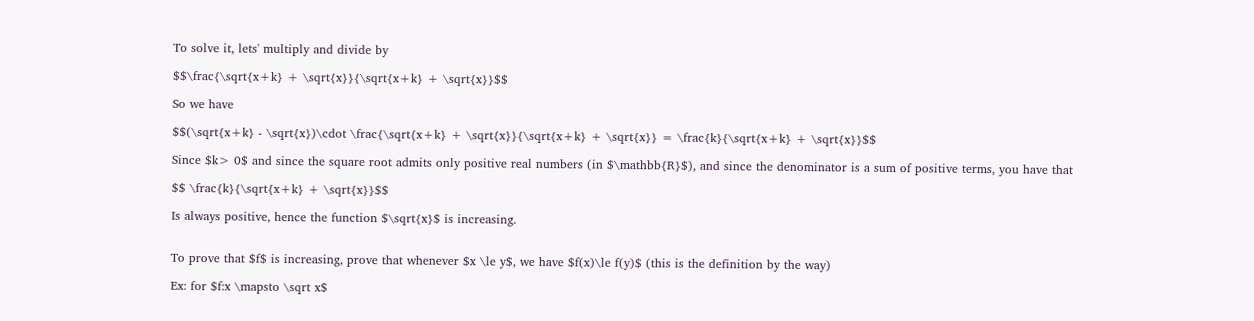To solve it, lets' multiply and divide by

$$\frac{\sqrt{x+k} + \sqrt{x}}{\sqrt{x+k} + \sqrt{x}}$$

So we have

$$(\sqrt{x+k} - \sqrt{x})\cdot \frac{\sqrt{x+k} + \sqrt{x}}{\sqrt{x+k} + \sqrt{x}} = \frac{k}{\sqrt{x+k} + \sqrt{x}}$$

Since $k> 0$ and since the square root admits only positive real numbers (in $\mathbb{R}$), and since the denominator is a sum of positive terms, you have that

$$ \frac{k}{\sqrt{x+k} + \sqrt{x}}$$

Is always positive, hence the function $\sqrt{x}$ is increasing.


To prove that $f$ is increasing, prove that whenever $x \le y$, we have $f(x)\le f(y)$ (this is the definition by the way)

Ex: for $f:x \mapsto \sqrt x$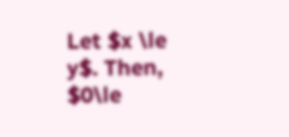Let $x \le y$. Then, $0\le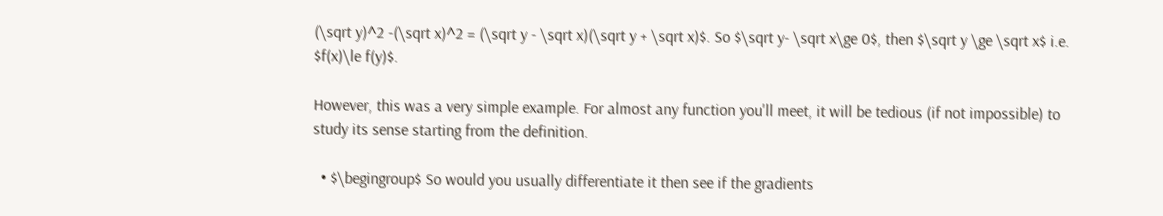(\sqrt y)^2 -(\sqrt x)^2 = (\sqrt y - \sqrt x)(\sqrt y + \sqrt x)$. So $\sqrt y- \sqrt x\ge 0$, then $\sqrt y \ge \sqrt x$ i.e. $f(x)\le f(y)$.

However, this was a very simple example. For almost any function you'll meet, it will be tedious (if not impossible) to study its sense starting from the definition.

  • $\begingroup$ So would you usually differentiate it then see if the gradients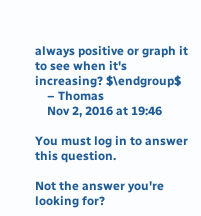always positive or graph it to see when it's increasing? $\endgroup$
    – Thomas
    Nov 2, 2016 at 19:46

You must log in to answer this question.

Not the answer you're looking for?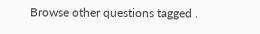Browse other questions tagged .